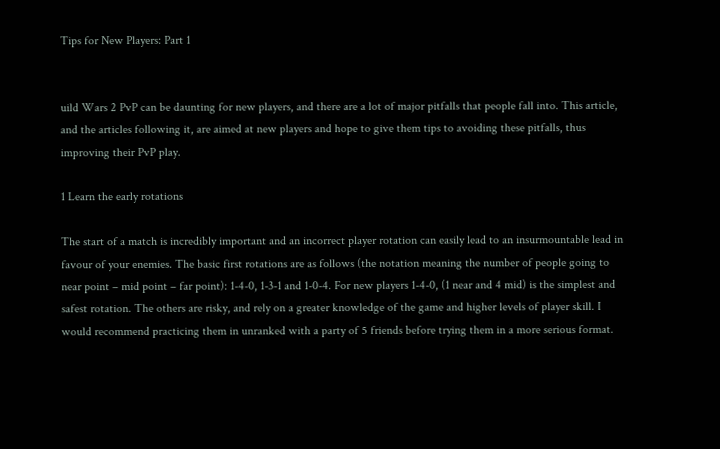Tips for New Players: Part 1


uild Wars 2 PvP can be daunting for new players, and there are a lot of major pitfalls that people fall into. This article, and the articles following it, are aimed at new players and hope to give them tips to avoiding these pitfalls, thus improving their PvP play.

1 Learn the early rotations

The start of a match is incredibly important and an incorrect player rotation can easily lead to an insurmountable lead in favour of your enemies. The basic first rotations are as follows (the notation meaning the number of people going to near point – mid point – far point): 1-4-0, 1-3-1 and 1-0-4. For new players 1-4-0, (1 near and 4 mid) is the simplest and safest rotation. The others are risky, and rely on a greater knowledge of the game and higher levels of player skill. I would recommend practicing them in unranked with a party of 5 friends before trying them in a more serious format.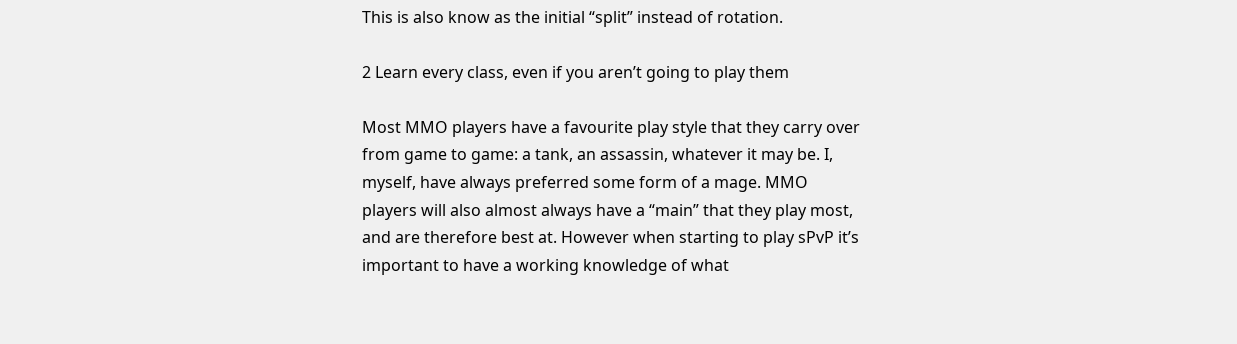This is also know as the initial “split” instead of rotation.

2 Learn every class, even if you aren’t going to play them

Most MMO players have a favourite play style that they carry over from game to game: a tank, an assassin, whatever it may be. I, myself, have always preferred some form of a mage. MMO players will also almost always have a “main” that they play most, and are therefore best at. However when starting to play sPvP it’s important to have a working knowledge of what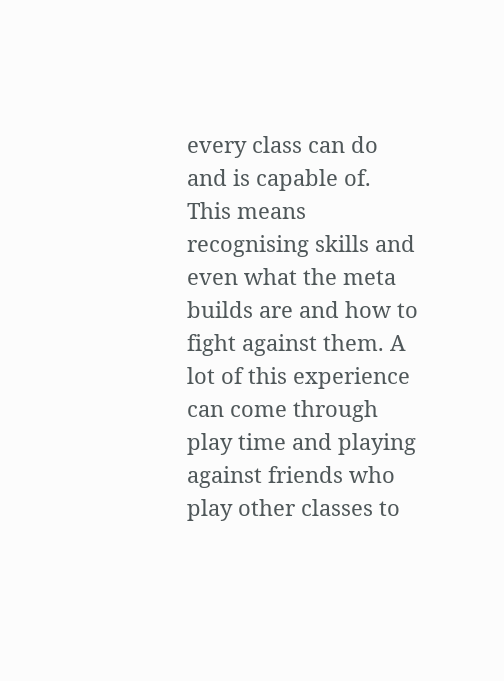every class can do and is capable of. This means recognising skills and even what the meta builds are and how to fight against them. A lot of this experience can come through play time and playing against friends who play other classes to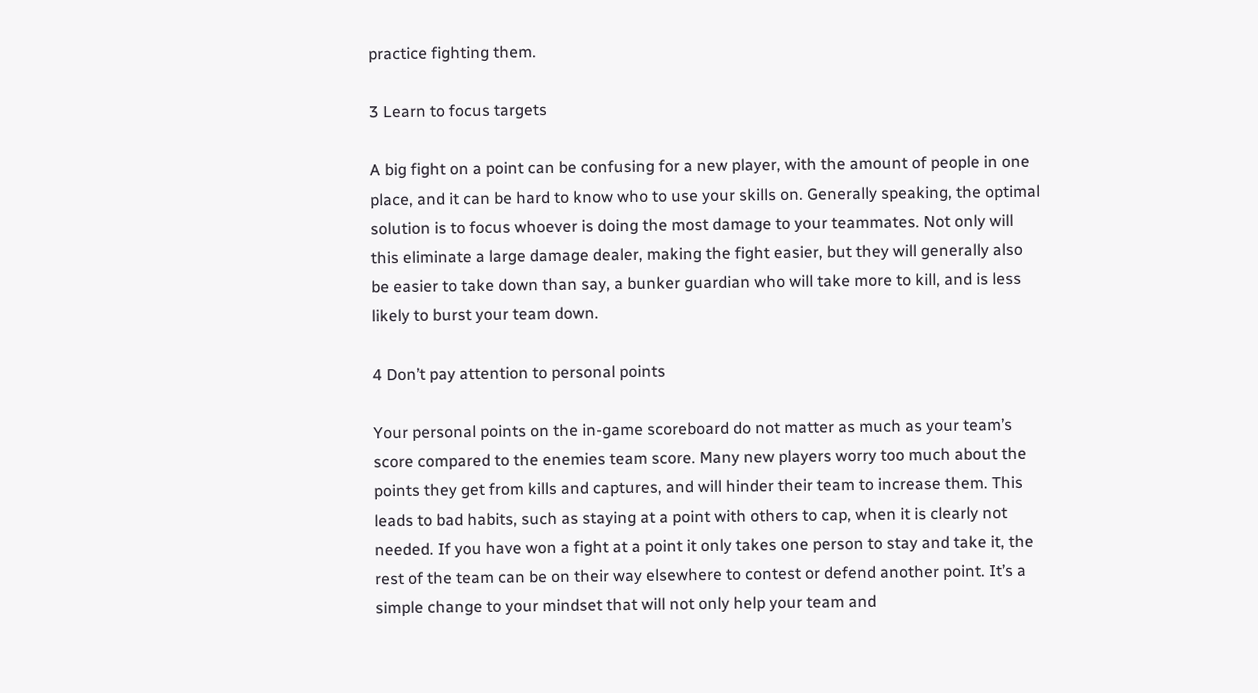practice fighting them.

3 Learn to focus targets

A big fight on a point can be confusing for a new player, with the amount of people in one place, and it can be hard to know who to use your skills on. Generally speaking, the optimal solution is to focus whoever is doing the most damage to your teammates. Not only will this eliminate a large damage dealer, making the fight easier, but they will generally also be easier to take down than say, a bunker guardian who will take more to kill, and is less likely to burst your team down.

4 Don’t pay attention to personal points

Your personal points on the in-game scoreboard do not matter as much as your team’s score compared to the enemies team score. Many new players worry too much about the points they get from kills and captures, and will hinder their team to increase them. This leads to bad habits, such as staying at a point with others to cap, when it is clearly not needed. If you have won a fight at a point it only takes one person to stay and take it, the rest of the team can be on their way elsewhere to contest or defend another point. It’s a simple change to your mindset that will not only help your team and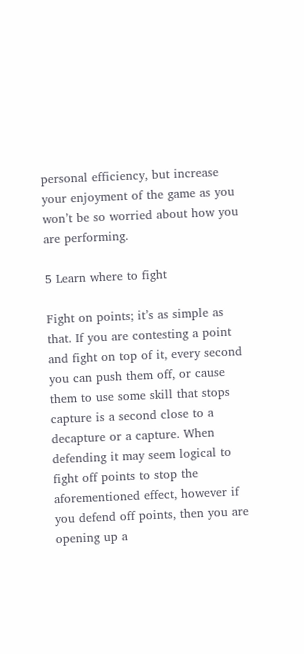personal efficiency, but increase your enjoyment of the game as you won’t be so worried about how you are performing.

5 Learn where to fight

Fight on points; it’s as simple as that. If you are contesting a point and fight on top of it, every second you can push them off, or cause them to use some skill that stops capture is a second close to a decapture or a capture. When defending it may seem logical to fight off points to stop the aforementioned effect, however if you defend off points, then you are opening up a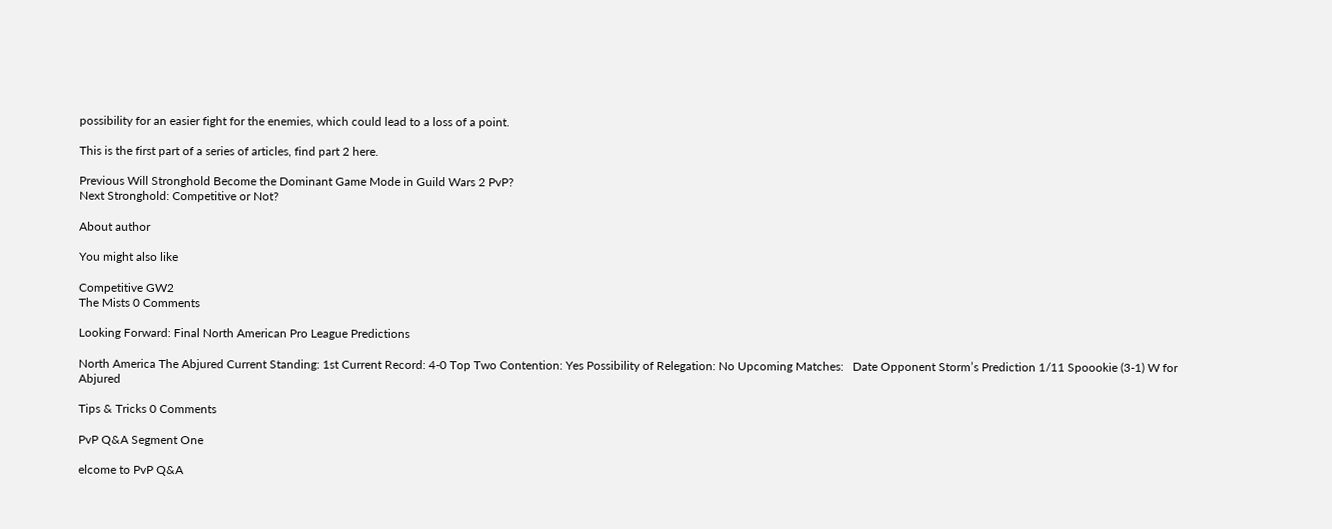possibility for an easier fight for the enemies, which could lead to a loss of a point.

This is the first part of a series of articles, find part 2 here.

Previous Will Stronghold Become the Dominant Game Mode in Guild Wars 2 PvP?
Next Stronghold: Competitive or Not?

About author

You might also like

Competitive GW2
The Mists 0 Comments

Looking Forward: Final North American Pro League Predictions

North America The Abjured Current Standing: 1st Current Record: 4-0 Top Two Contention: Yes Possibility of Relegation: No Upcoming Matches:   Date Opponent Storm’s Prediction 1/11 Spoookie (3-1) W for Abjured

Tips & Tricks 0 Comments

PvP Q&A Segment One

elcome to PvP Q&A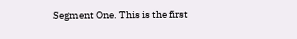Segment One. This is the first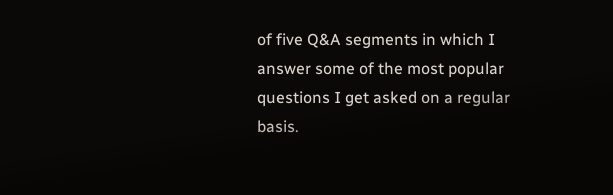of five Q&A segments in which I answer some of the most popular questions I get asked on a regular basis.